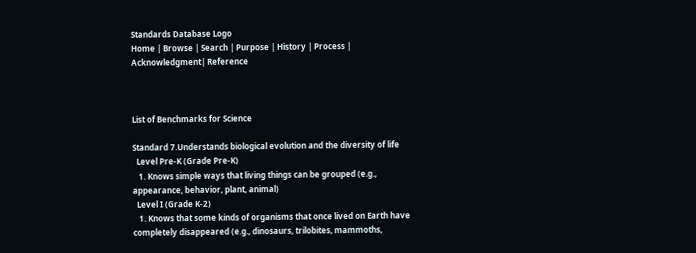Standards Database Logo
Home | Browse | Search | Purpose | History | Process | Acknowledgment| Reference



List of Benchmarks for Science

Standard 7.Understands biological evolution and the diversity of life
  Level Pre-K (Grade Pre-K)
   1. Knows simple ways that living things can be grouped (e.g., appearance, behavior, plant, animal)
  Level I (Grade K-2)
   1. Knows that some kinds of organisms that once lived on Earth have completely disappeared (e.g., dinosaurs, trilobites, mammoths,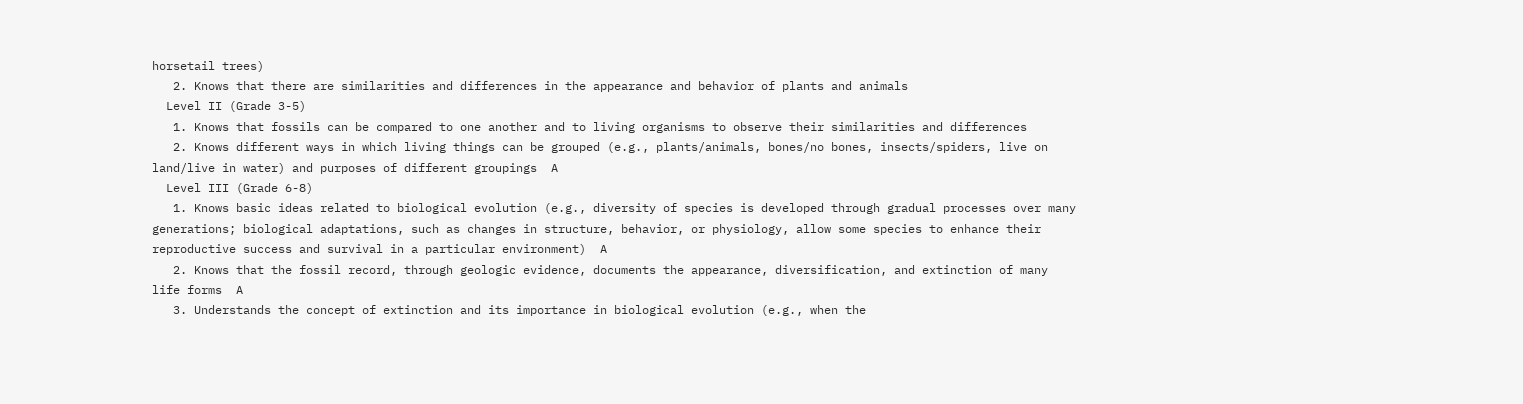horsetail trees)
   2. Knows that there are similarities and differences in the appearance and behavior of plants and animals
  Level II (Grade 3-5)
   1. Knows that fossils can be compared to one another and to living organisms to observe their similarities and differences
   2. Knows different ways in which living things can be grouped (e.g., plants/animals, bones/no bones, insects/spiders, live on land/live in water) and purposes of different groupings  A
  Level III (Grade 6-8)
   1. Knows basic ideas related to biological evolution (e.g., diversity of species is developed through gradual processes over many generations; biological adaptations, such as changes in structure, behavior, or physiology, allow some species to enhance their reproductive success and survival in a particular environment)  A
   2. Knows that the fossil record, through geologic evidence, documents the appearance, diversification, and extinction of many life forms  A
   3. Understands the concept of extinction and its importance in biological evolution (e.g., when the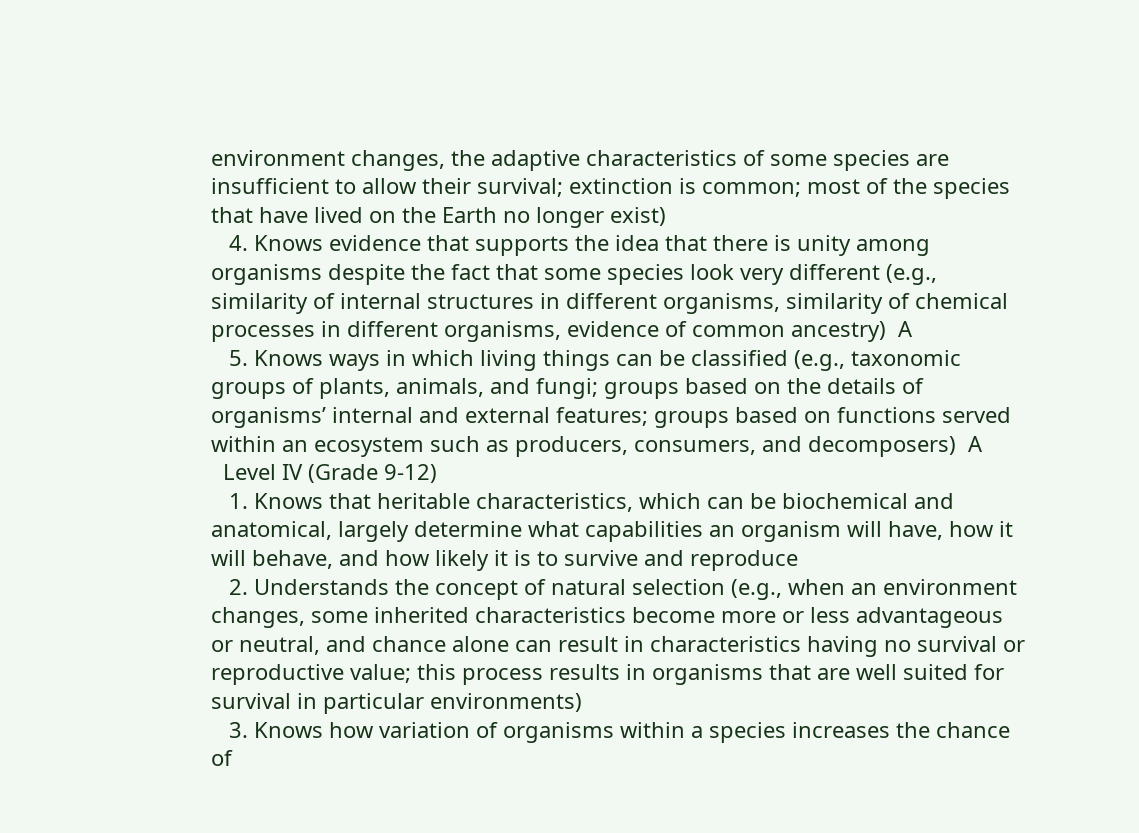environment changes, the adaptive characteristics of some species are insufficient to allow their survival; extinction is common; most of the species that have lived on the Earth no longer exist)
   4. Knows evidence that supports the idea that there is unity among organisms despite the fact that some species look very different (e.g., similarity of internal structures in different organisms, similarity of chemical processes in different organisms, evidence of common ancestry)  A
   5. Knows ways in which living things can be classified (e.g., taxonomic groups of plants, animals, and fungi; groups based on the details of organisms’ internal and external features; groups based on functions served within an ecosystem such as producers, consumers, and decomposers)  A
  Level IV (Grade 9-12)
   1. Knows that heritable characteristics, which can be biochemical and anatomical, largely determine what capabilities an organism will have, how it will behave, and how likely it is to survive and reproduce
   2. Understands the concept of natural selection (e.g., when an environment changes, some inherited characteristics become more or less advantageous or neutral, and chance alone can result in characteristics having no survival or reproductive value; this process results in organisms that are well suited for survival in particular environments)
   3. Knows how variation of organisms within a species increases the chance of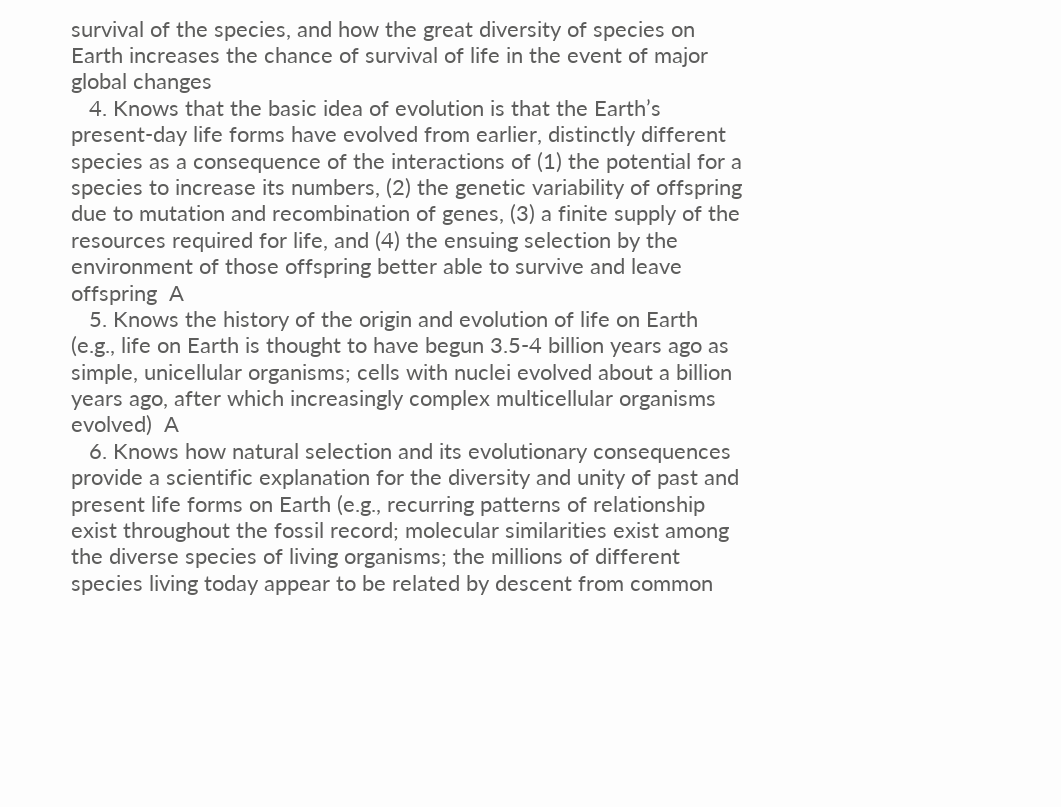survival of the species, and how the great diversity of species on Earth increases the chance of survival of life in the event of major global changes
   4. Knows that the basic idea of evolution is that the Earth’s present-day life forms have evolved from earlier, distinctly different species as a consequence of the interactions of (1) the potential for a species to increase its numbers, (2) the genetic variability of offspring due to mutation and recombination of genes, (3) a finite supply of the resources required for life, and (4) the ensuing selection by the environment of those offspring better able to survive and leave offspring  A
   5. Knows the history of the origin and evolution of life on Earth (e.g., life on Earth is thought to have begun 3.5-4 billion years ago as simple, unicellular organisms; cells with nuclei evolved about a billion years ago, after which increasingly complex multicellular organisms evolved)  A
   6. Knows how natural selection and its evolutionary consequences provide a scientific explanation for the diversity and unity of past and present life forms on Earth (e.g., recurring patterns of relationship exist throughout the fossil record; molecular similarities exist among the diverse species of living organisms; the millions of different species living today appear to be related by descent from common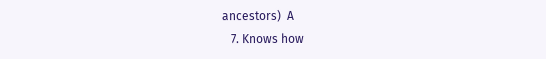ancestors)  A
   7. Knows how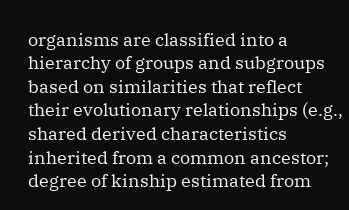organisms are classified into a hierarchy of groups and subgroups based on similarities that reflect their evolutionary relationships (e.g., shared derived characteristics inherited from a common ancestor; degree of kinship estimated from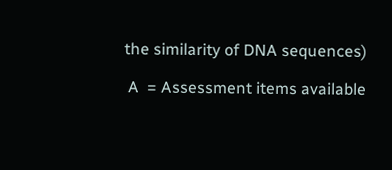the similarity of DNA sequences)

 A  = Assessment items available